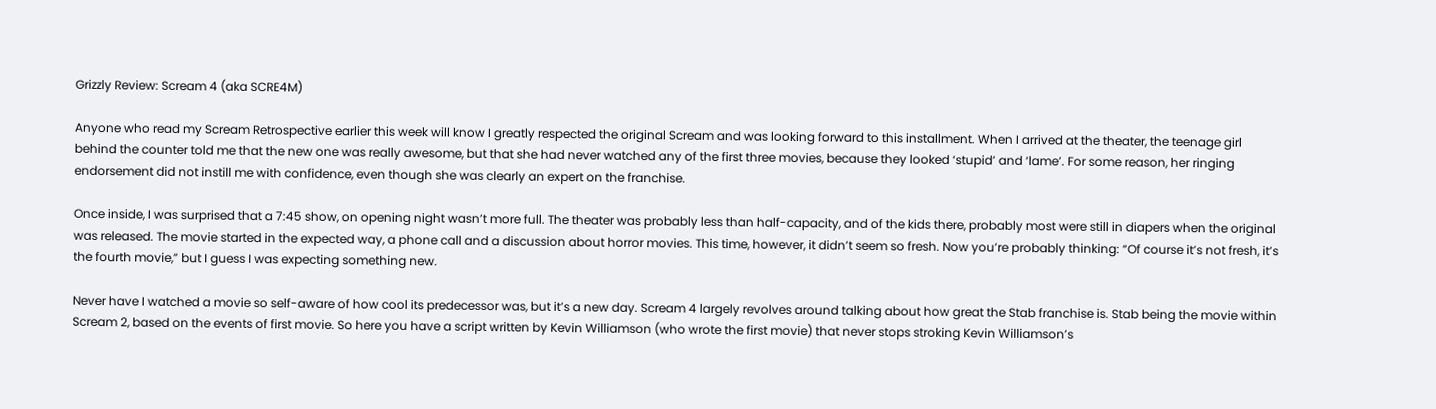Grizzly Review: Scream 4 (aka SCRE4M)

Anyone who read my Scream Retrospective earlier this week will know I greatly respected the original Scream and was looking forward to this installment. When I arrived at the theater, the teenage girl behind the counter told me that the new one was really awesome, but that she had never watched any of the first three movies, because they looked ‘stupid’ and ‘lame’. For some reason, her ringing endorsement did not instill me with confidence, even though she was clearly an expert on the franchise.

Once inside, I was surprised that a 7:45 show, on opening night wasn’t more full. The theater was probably less than half-capacity, and of the kids there, probably most were still in diapers when the original was released. The movie started in the expected way, a phone call and a discussion about horror movies. This time, however, it didn’t seem so fresh. Now you’re probably thinking: “Of course it’s not fresh, it’s the fourth movie,” but I guess I was expecting something new.

Never have I watched a movie so self-aware of how cool its predecessor was, but it’s a new day. Scream 4 largely revolves around talking about how great the Stab franchise is. Stab being the movie within Scream 2, based on the events of first movie. So here you have a script written by Kevin Williamson (who wrote the first movie) that never stops stroking Kevin Williamson’s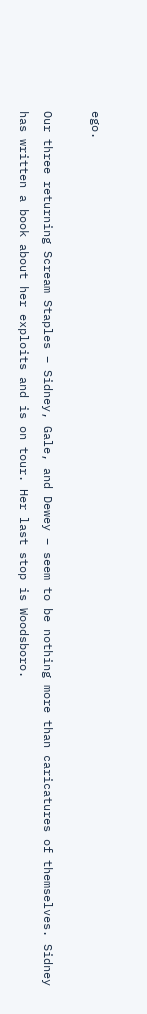ego.

Our three returning Scream Staples – Sidney, Gale, and Dewey – seem to be nothing more than caricatures of themselves. Sidney has written a book about her exploits and is on tour. Her last stop is Woodsboro.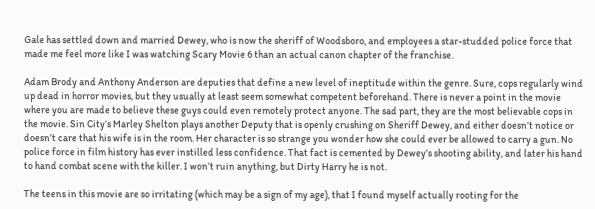Gale has settled down and married Dewey, who is now the sheriff of Woodsboro, and employees a star-studded police force that made me feel more like I was watching Scary Movie 6 than an actual canon chapter of the franchise.

Adam Brody and Anthony Anderson are deputies that define a new level of ineptitude within the genre. Sure, cops regularly wind up dead in horror movies, but they usually at least seem somewhat competent beforehand. There is never a point in the movie where you are made to believe these guys could even remotely protect anyone. The sad part, they are the most believable cops in the movie. Sin City‘s Marley Shelton plays another Deputy that is openly crushing on Sheriff Dewey, and either doesn’t notice or doesn’t care that his wife is in the room. Her character is so strange you wonder how she could ever be allowed to carry a gun. No police force in film history has ever instilled less confidence. That fact is cemented by Dewey’s shooting ability, and later his hand to hand combat scene with the killer. I won’t ruin anything, but Dirty Harry he is not.

The teens in this movie are so irritating (which may be a sign of my age), that I found myself actually rooting for the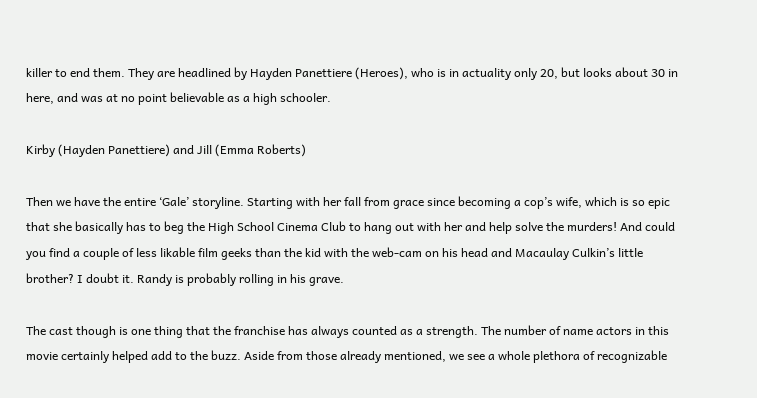killer to end them. They are headlined by Hayden Panettiere (Heroes), who is in actuality only 20, but looks about 30 in here, and was at no point believable as a high schooler.

Kirby (Hayden Panettiere) and Jill (Emma Roberts)

Then we have the entire ‘Gale’ storyline. Starting with her fall from grace since becoming a cop’s wife, which is so epic that she basically has to beg the High School Cinema Club to hang out with her and help solve the murders! And could you find a couple of less likable film geeks than the kid with the web-cam on his head and Macaulay Culkin’s little brother? I doubt it. Randy is probably rolling in his grave.

The cast though is one thing that the franchise has always counted as a strength. The number of name actors in this movie certainly helped add to the buzz. Aside from those already mentioned, we see a whole plethora of recognizable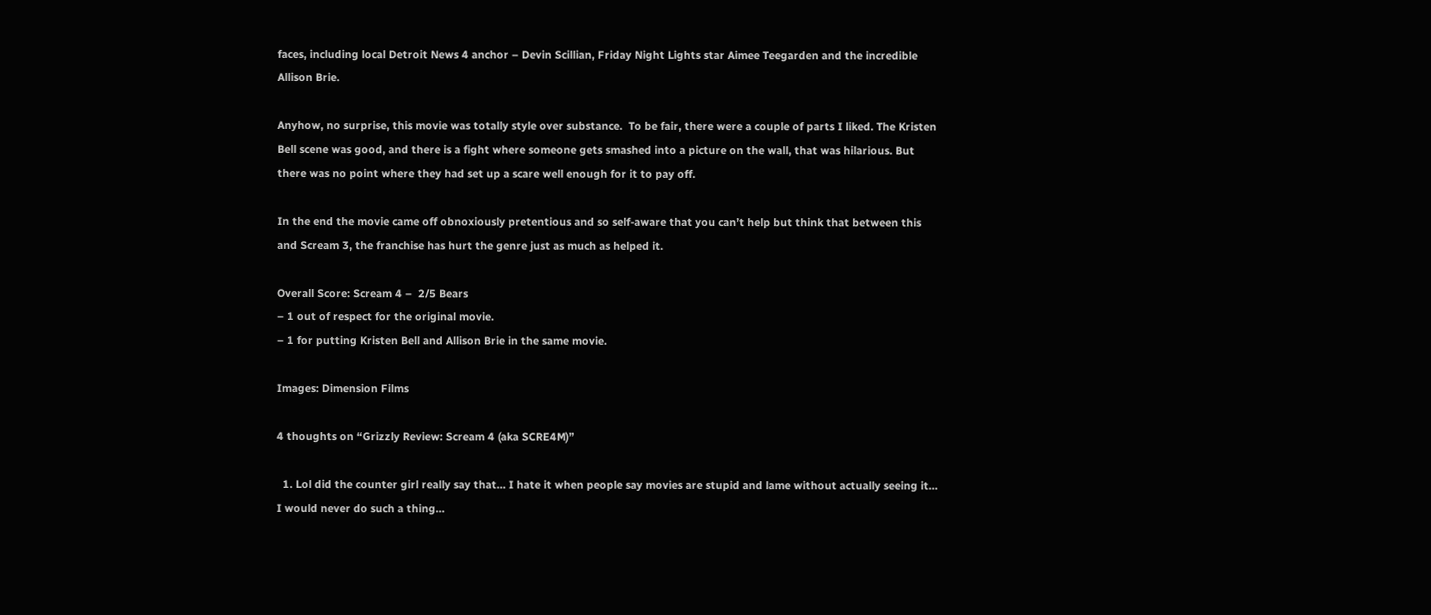faces, including local Detroit News 4 anchor – Devin Scillian, Friday Night Lights star Aimee Teegarden and the incredible Allison Brie.

Anyhow, no surprise, this movie was totally style over substance.  To be fair, there were a couple of parts I liked. The Kristen Bell scene was good, and there is a fight where someone gets smashed into a picture on the wall, that was hilarious. But there was no point where they had set up a scare well enough for it to pay off.

In the end the movie came off obnoxiously pretentious and so self-aware that you can’t help but think that between this and Scream 3, the franchise has hurt the genre just as much as helped it.

Overall Score: Scream 4 –  2/5 Bears
– 1 out of respect for the original movie.
– 1 for putting Kristen Bell and Allison Brie in the same movie.

Images: Dimension Films

4 thoughts on “Grizzly Review: Scream 4 (aka SCRE4M)”

  1. Lol did the counter girl really say that… I hate it when people say movies are stupid and lame without actually seeing it… I would never do such a thing…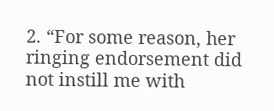2. “For some reason, her ringing endorsement did not instill me with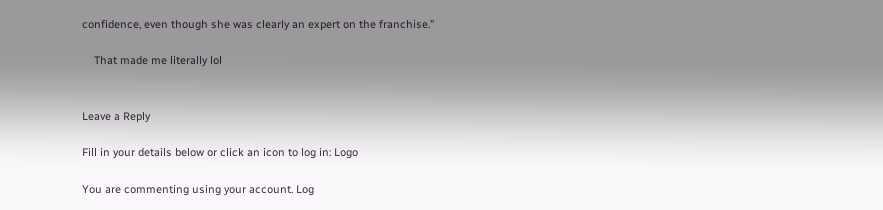confidence, even though she was clearly an expert on the franchise.”

    That made me literally lol


Leave a Reply

Fill in your details below or click an icon to log in: Logo

You are commenting using your account. Log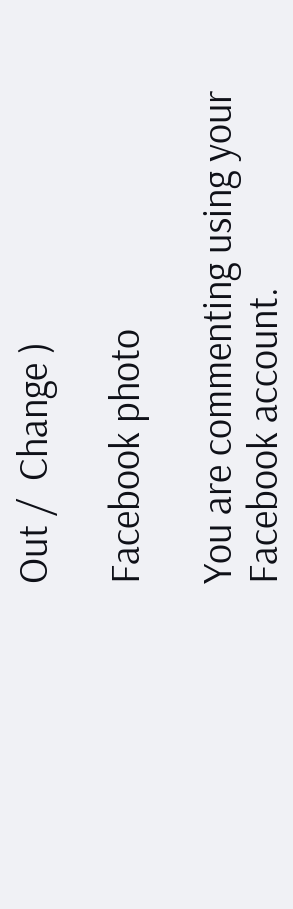Out /  Change )

Facebook photo

You are commenting using your Facebook account.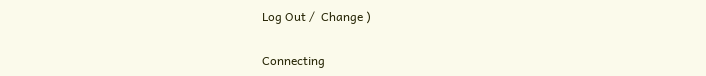Log Out /  Change )

Connecting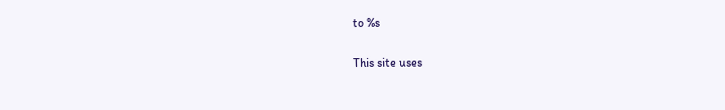to %s

This site uses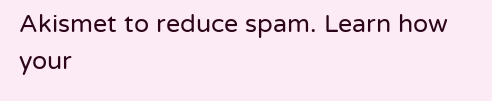Akismet to reduce spam. Learn how your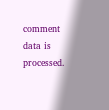comment data is processed.